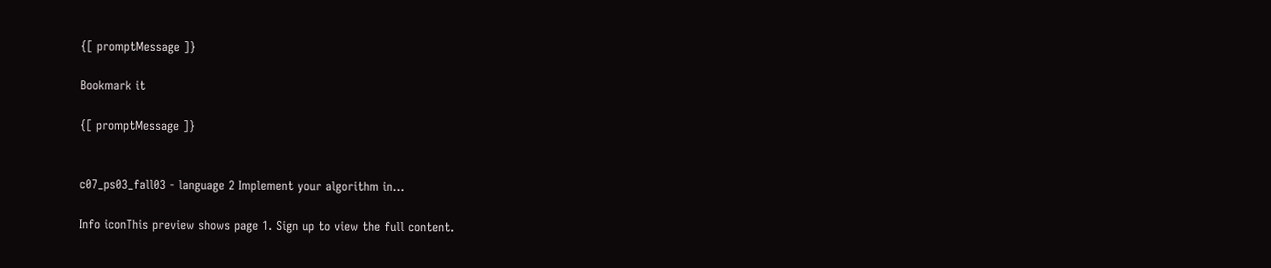{[ promptMessage ]}

Bookmark it

{[ promptMessage ]}


c07_ps03_fall03 - language 2 Implement your algorithm in...

Info iconThis preview shows page 1. Sign up to view the full content.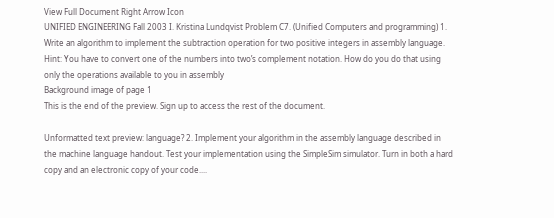View Full Document Right Arrow Icon
UNIFIED ENGINEERING Fall 2003 I. Kristina Lundqvist Problem C7. (Unified Computers and programming) 1. Write an algorithm to implement the subtraction operation for two positive integers in assembly language. Hint: You have to convert one of the numbers into two’s complement notation. How do you do that using only the operations available to you in assembly
Background image of page 1
This is the end of the preview. Sign up to access the rest of the document.

Unformatted text preview: language? 2. Implement your algorithm in the assembly language described in the machine language handout. Test your implementation using the SimpleSim simulator. Turn in both a hard copy and an electronic copy of your code....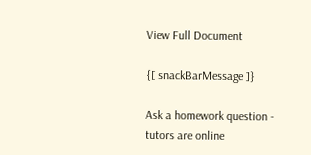View Full Document

{[ snackBarMessage ]}

Ask a homework question - tutors are online